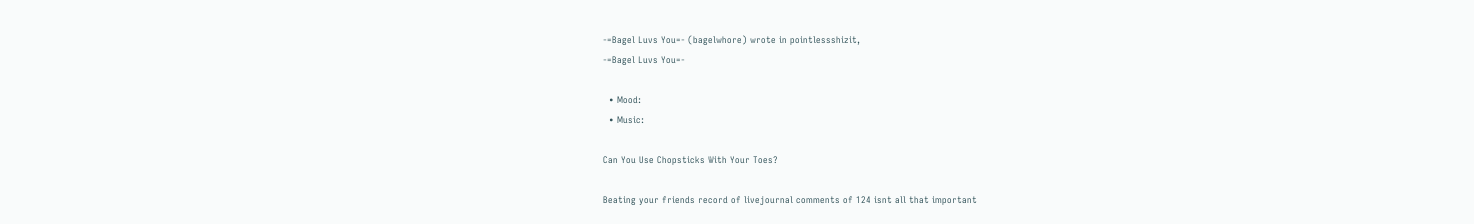-=Bagel Luvs You=- (bagelwhore) wrote in pointlessshizit,
-=Bagel Luvs You=-

  • Mood:
  • Music:

Can You Use Chopsticks With Your Toes?

Beating your friends record of livejournal comments of 124 isnt all that important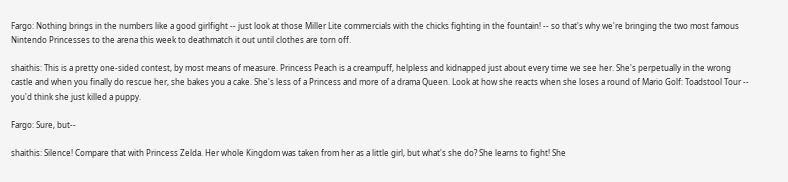Fargo: Nothing brings in the numbers like a good girlfight -- just look at those Miller Lite commercials with the chicks fighting in the fountain! -- so that's why we're bringing the two most famous Nintendo Princesses to the arena this week to deathmatch it out until clothes are torn off.

shaithis: This is a pretty one-sided contest, by most means of measure. Princess Peach is a creampuff, helpless and kidnapped just about every time we see her. She's perpetually in the wrong castle and when you finally do rescue her, she bakes you a cake. She's less of a Princess and more of a drama Queen. Look at how she reacts when she loses a round of Mario Golf: Toadstool Tour -- you'd think she just killed a puppy.

Fargo: Sure, but--

shaithis: Silence! Compare that with Princess Zelda. Her whole Kingdom was taken from her as a little girl, but what's she do? She learns to fight! She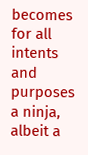becomes for all intents and purposes a ninja, albeit a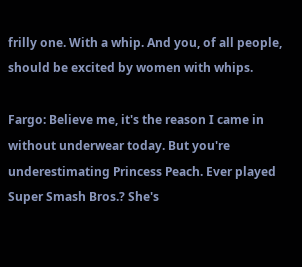frilly one. With a whip. And you, of all people, should be excited by women with whips.

Fargo: Believe me, it's the reason I came in without underwear today. But you're underestimating Princess Peach. Ever played Super Smash Bros.? She's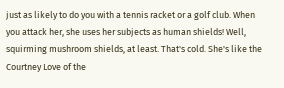just as likely to do you with a tennis racket or a golf club. When you attack her, she uses her subjects as human shields! Well, squirming mushroom shields, at least. That's cold. She's like the Courtney Love of the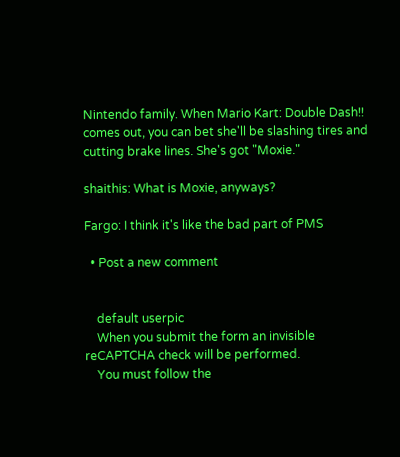Nintendo family. When Mario Kart: Double Dash!! comes out, you can bet she'll be slashing tires and cutting brake lines. She's got "Moxie."

shaithis: What is Moxie, anyways?

Fargo: I think it's like the bad part of PMS

  • Post a new comment


    default userpic
    When you submit the form an invisible reCAPTCHA check will be performed.
    You must follow the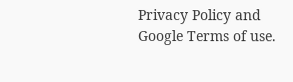Privacy Policy and Google Terms of use.